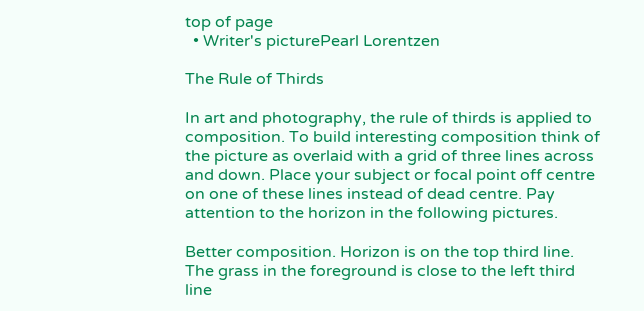top of page
  • Writer's picturePearl Lorentzen

The Rule of Thirds

In art and photography, the rule of thirds is applied to composition. To build interesting composition think of the picture as overlaid with a grid of three lines across and down. Place your subject or focal point off centre on one of these lines instead of dead centre. Pay attention to the horizon in the following pictures.

Better composition. Horizon is on the top third line. The grass in the foreground is close to the left third line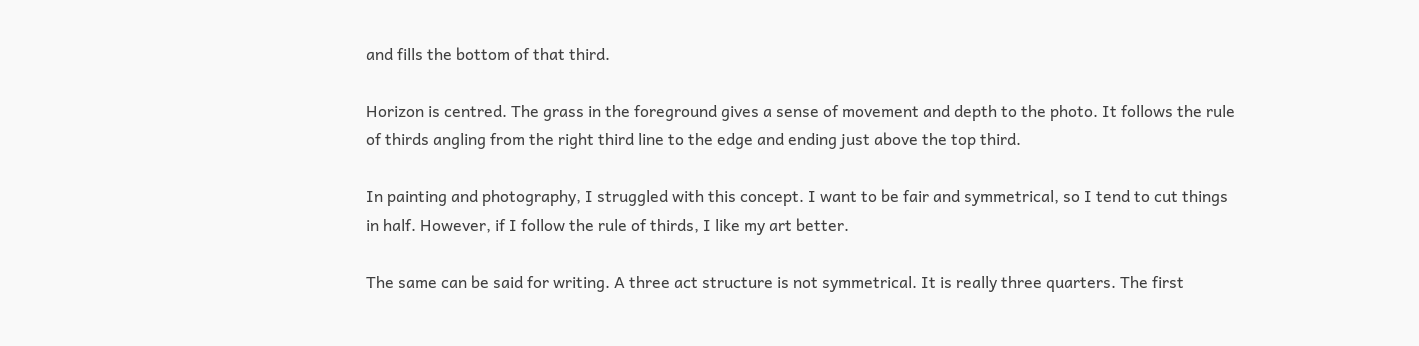and fills the bottom of that third.

Horizon is centred. The grass in the foreground gives a sense of movement and depth to the photo. It follows the rule of thirds angling from the right third line to the edge and ending just above the top third.

In painting and photography, I struggled with this concept. I want to be fair and symmetrical, so I tend to cut things in half. However, if I follow the rule of thirds, I like my art better.

The same can be said for writing. A three act structure is not symmetrical. It is really three quarters. The first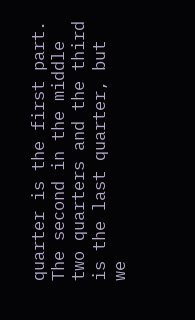quarter is the first part. The second in the middle two quarters and the third is the last quarter, but we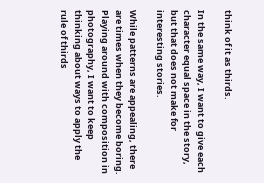think of it as thirds.

In the same way, I want to give each character equal space in the story, but that does not make for interesting stories.

While patterns are appealing, there are times when they become boring. Playing around with composition in photography, I want to keep thinking about ways to apply the rule of thirds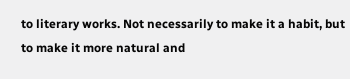to literary works. Not necessarily to make it a habit, but to make it more natural and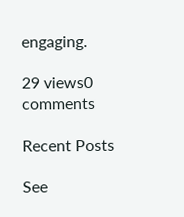engaging.

29 views0 comments

Recent Posts

See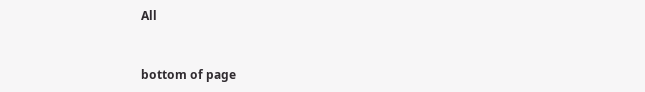All


bottom of page